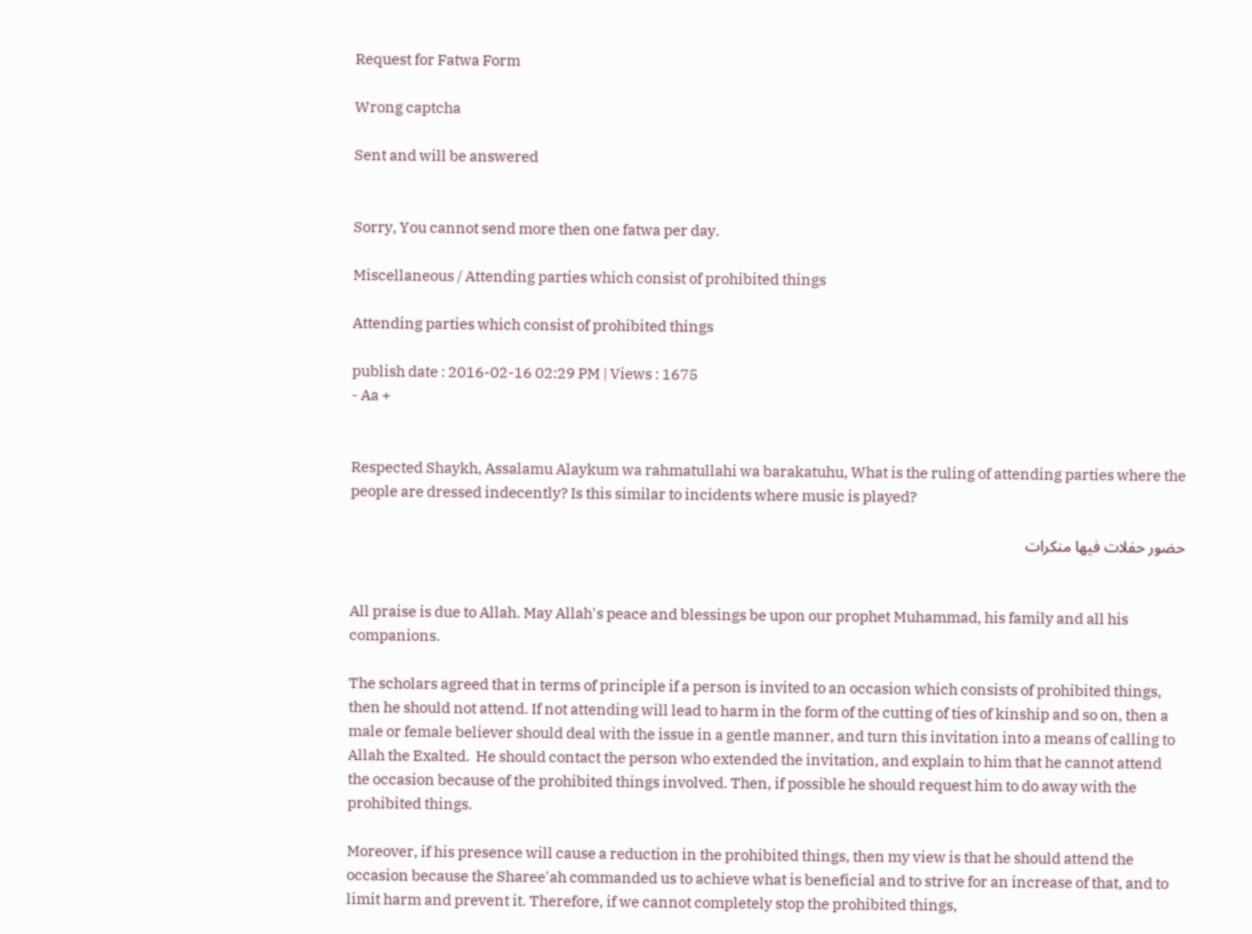Request for Fatwa Form

Wrong captcha

Sent and will be answered


Sorry, You cannot send more then one fatwa per day.

Miscellaneous / Attending parties which consist of prohibited things

Attending parties which consist of prohibited things

publish date : 2016-02-16 02:29 PM | Views : 1675
- Aa +


Respected Shaykh, Assalamu Alaykum wa rahmatullahi wa barakatuhu, What is the ruling of attending parties where the people are dressed indecently? Is this similar to incidents where music is played?

حضور حفلات فيها منكرات


All praise is due to Allah. May Allah's peace and blessings be upon our prophet Muhammad, his family and all his companions.

The scholars agreed that in terms of principle if a person is invited to an occasion which consists of prohibited things, then he should not attend. If not attending will lead to harm in the form of the cutting of ties of kinship and so on, then a male or female believer should deal with the issue in a gentle manner, and turn this invitation into a means of calling to Allah the Exalted.  He should contact the person who extended the invitation, and explain to him that he cannot attend the occasion because of the prohibited things involved. Then, if possible he should request him to do away with the prohibited things.

Moreover, if his presence will cause a reduction in the prohibited things, then my view is that he should attend the occasion because the Sharee'ah commanded us to achieve what is beneficial and to strive for an increase of that, and to limit harm and prevent it. Therefore, if we cannot completely stop the prohibited things,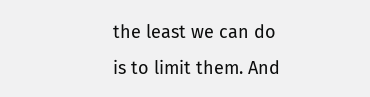the least we can do is to limit them. And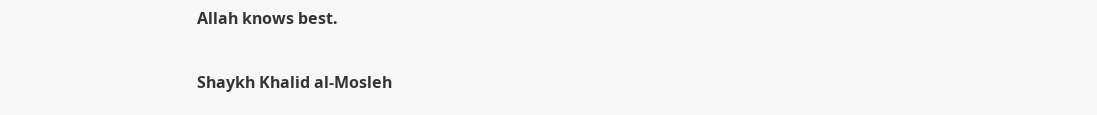Allah knows best.

Shaykh Khalid al-Mosleh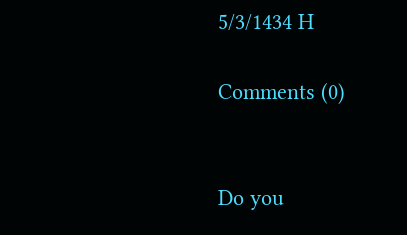5/3/1434 H

Comments (0)


Do you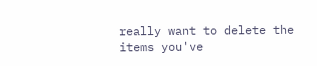really want to delete the items you've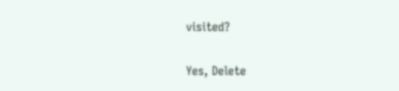visited?

Yes, Delete